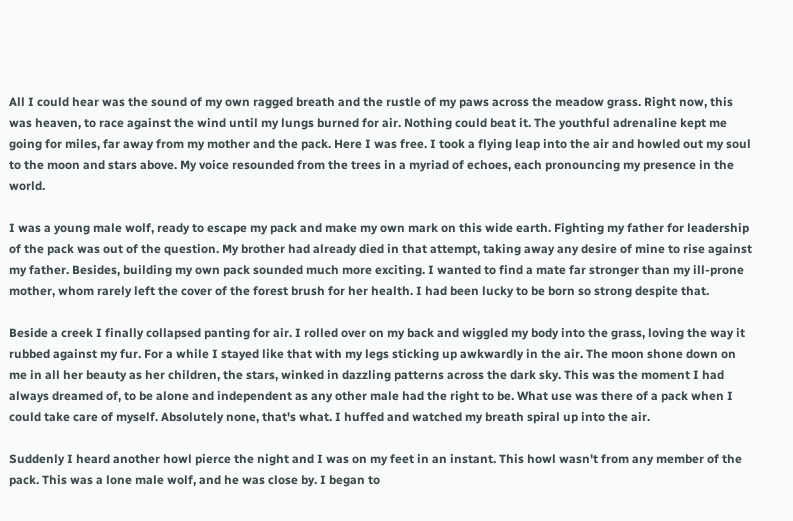All I could hear was the sound of my own ragged breath and the rustle of my paws across the meadow grass. Right now, this was heaven, to race against the wind until my lungs burned for air. Nothing could beat it. The youthful adrenaline kept me going for miles, far away from my mother and the pack. Here I was free. I took a flying leap into the air and howled out my soul to the moon and stars above. My voice resounded from the trees in a myriad of echoes, each pronouncing my presence in the world.

I was a young male wolf, ready to escape my pack and make my own mark on this wide earth. Fighting my father for leadership of the pack was out of the question. My brother had already died in that attempt, taking away any desire of mine to rise against my father. Besides, building my own pack sounded much more exciting. I wanted to find a mate far stronger than my ill-prone mother, whom rarely left the cover of the forest brush for her health. I had been lucky to be born so strong despite that.

Beside a creek I finally collapsed panting for air. I rolled over on my back and wiggled my body into the grass, loving the way it rubbed against my fur. For a while I stayed like that with my legs sticking up awkwardly in the air. The moon shone down on me in all her beauty as her children, the stars, winked in dazzling patterns across the dark sky. This was the moment I had always dreamed of, to be alone and independent as any other male had the right to be. What use was there of a pack when I could take care of myself. Absolutely none, that's what. I huffed and watched my breath spiral up into the air.

Suddenly I heard another howl pierce the night and I was on my feet in an instant. This howl wasn't from any member of the pack. This was a lone male wolf, and he was close by. I began to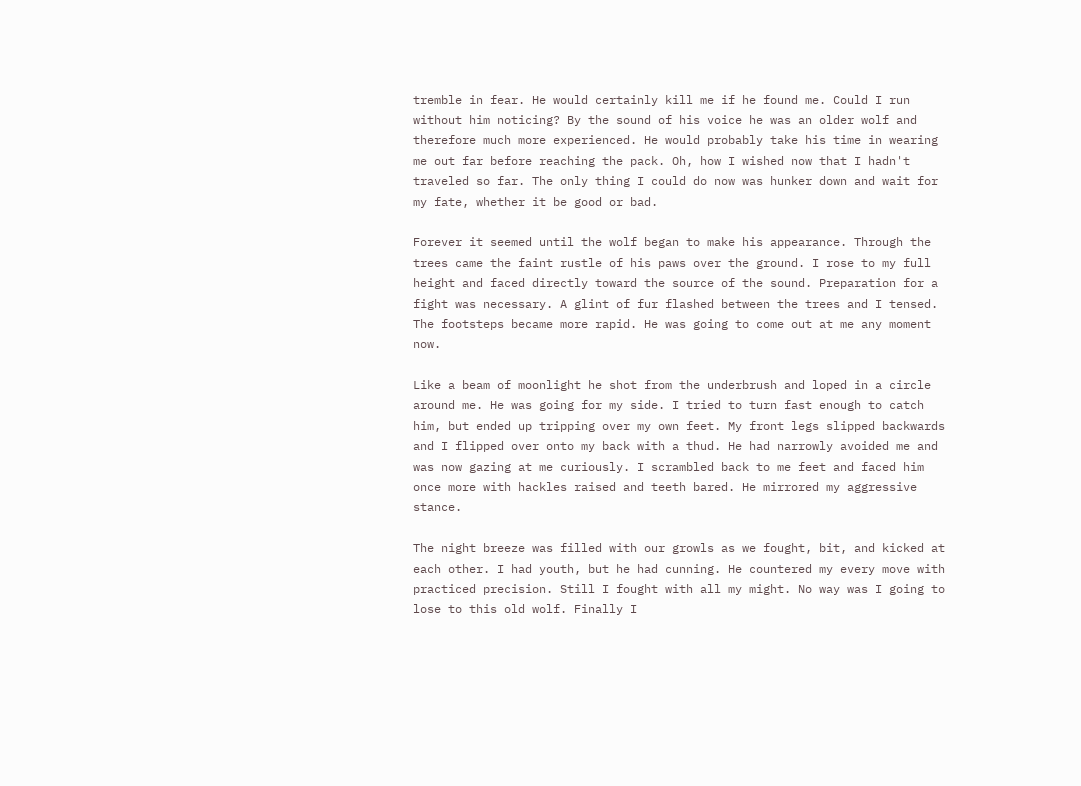tremble in fear. He would certainly kill me if he found me. Could I run without him noticing? By the sound of his voice he was an older wolf and therefore much more experienced. He would probably take his time in wearing me out far before reaching the pack. Oh, how I wished now that I hadn't traveled so far. The only thing I could do now was hunker down and wait for my fate, whether it be good or bad.

Forever it seemed until the wolf began to make his appearance. Through the trees came the faint rustle of his paws over the ground. I rose to my full height and faced directly toward the source of the sound. Preparation for a fight was necessary. A glint of fur flashed between the trees and I tensed. The footsteps became more rapid. He was going to come out at me any moment now.

Like a beam of moonlight he shot from the underbrush and loped in a circle around me. He was going for my side. I tried to turn fast enough to catch him, but ended up tripping over my own feet. My front legs slipped backwards and I flipped over onto my back with a thud. He had narrowly avoided me and was now gazing at me curiously. I scrambled back to me feet and faced him once more with hackles raised and teeth bared. He mirrored my aggressive stance.

The night breeze was filled with our growls as we fought, bit, and kicked at each other. I had youth, but he had cunning. He countered my every move with practiced precision. Still I fought with all my might. No way was I going to lose to this old wolf. Finally I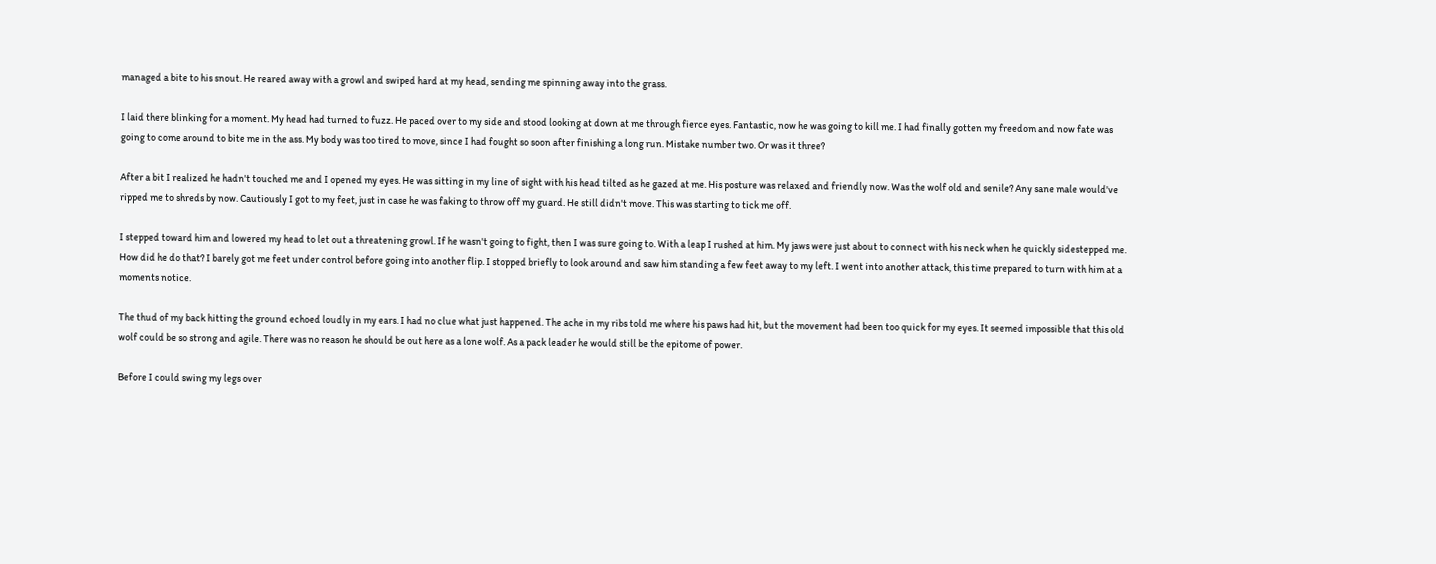managed a bite to his snout. He reared away with a growl and swiped hard at my head, sending me spinning away into the grass.

I laid there blinking for a moment. My head had turned to fuzz. He paced over to my side and stood looking at down at me through fierce eyes. Fantastic, now he was going to kill me. I had finally gotten my freedom and now fate was going to come around to bite me in the ass. My body was too tired to move, since I had fought so soon after finishing a long run. Mistake number two. Or was it three?

After a bit I realized he hadn't touched me and I opened my eyes. He was sitting in my line of sight with his head tilted as he gazed at me. His posture was relaxed and friendly now. Was the wolf old and senile? Any sane male would've ripped me to shreds by now. Cautiously I got to my feet, just in case he was faking to throw off my guard. He still didn't move. This was starting to tick me off.

I stepped toward him and lowered my head to let out a threatening growl. If he wasn't going to fight, then I was sure going to. With a leap I rushed at him. My jaws were just about to connect with his neck when he quickly sidestepped me. How did he do that? I barely got me feet under control before going into another flip. I stopped briefly to look around and saw him standing a few feet away to my left. I went into another attack, this time prepared to turn with him at a moments notice.

The thud of my back hitting the ground echoed loudly in my ears. I had no clue what just happened. The ache in my ribs told me where his paws had hit, but the movement had been too quick for my eyes. It seemed impossible that this old wolf could be so strong and agile. There was no reason he should be out here as a lone wolf. As a pack leader he would still be the epitome of power.

Before I could swing my legs over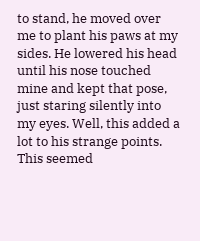to stand, he moved over me to plant his paws at my sides. He lowered his head until his nose touched mine and kept that pose, just staring silently into my eyes. Well, this added a lot to his strange points. This seemed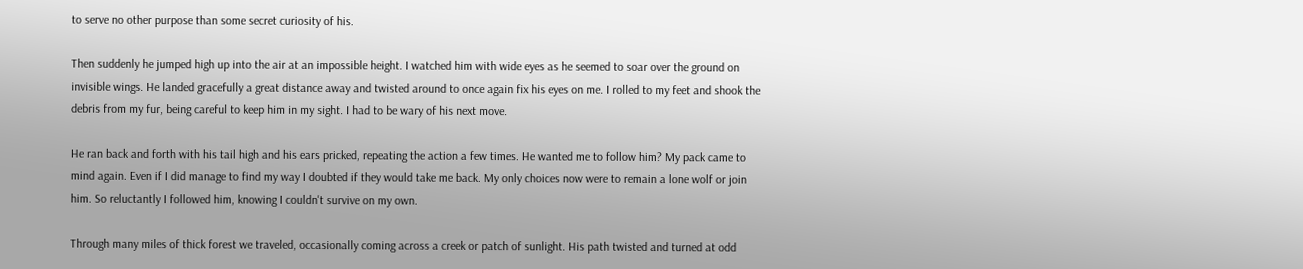to serve no other purpose than some secret curiosity of his.

Then suddenly he jumped high up into the air at an impossible height. I watched him with wide eyes as he seemed to soar over the ground on invisible wings. He landed gracefully a great distance away and twisted around to once again fix his eyes on me. I rolled to my feet and shook the debris from my fur, being careful to keep him in my sight. I had to be wary of his next move.

He ran back and forth with his tail high and his ears pricked, repeating the action a few times. He wanted me to follow him? My pack came to mind again. Even if I did manage to find my way I doubted if they would take me back. My only choices now were to remain a lone wolf or join him. So reluctantly I followed him, knowing I couldn't survive on my own.

Through many miles of thick forest we traveled, occasionally coming across a creek or patch of sunlight. His path twisted and turned at odd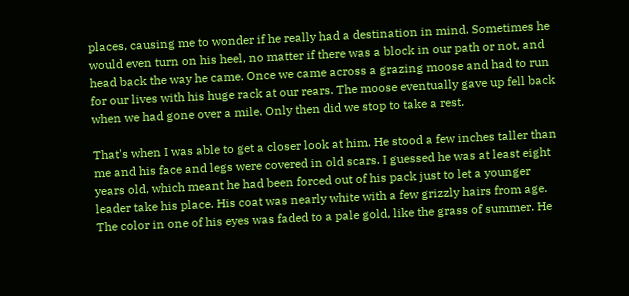places, causing me to wonder if he really had a destination in mind. Sometimes he would even turn on his heel, no matter if there was a block in our path or not, and head back the way he came. Once we came across a grazing moose and had to run for our lives with his huge rack at our rears. The moose eventually gave up fell back when we had gone over a mile. Only then did we stop to take a rest.

That's when I was able to get a closer look at him. He stood a few inches taller than me and his face and legs were covered in old scars. I guessed he was at least eight years old, which meant he had been forced out of his pack just to let a younger leader take his place. His coat was nearly white with a few grizzly hairs from age. The color in one of his eyes was faded to a pale gold, like the grass of summer. He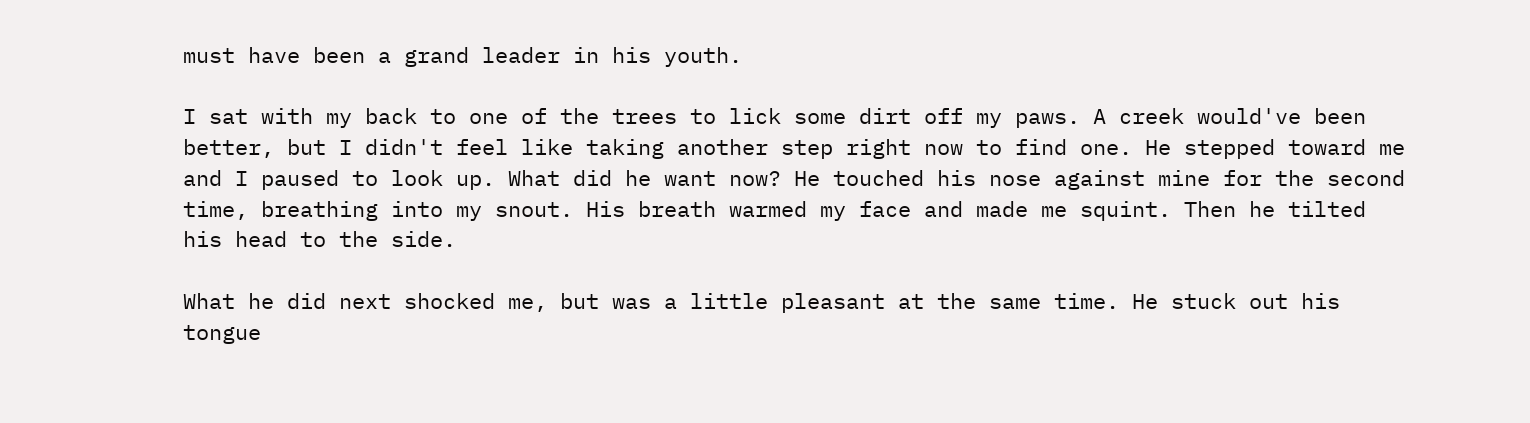must have been a grand leader in his youth.

I sat with my back to one of the trees to lick some dirt off my paws. A creek would've been better, but I didn't feel like taking another step right now to find one. He stepped toward me and I paused to look up. What did he want now? He touched his nose against mine for the second time, breathing into my snout. His breath warmed my face and made me squint. Then he tilted his head to the side.

What he did next shocked me, but was a little pleasant at the same time. He stuck out his tongue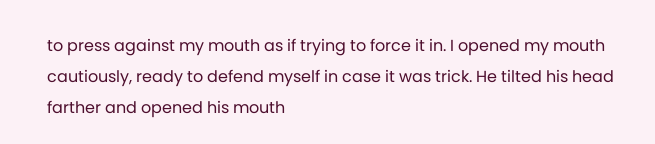to press against my mouth as if trying to force it in. I opened my mouth cautiously, ready to defend myself in case it was trick. He tilted his head farther and opened his mouth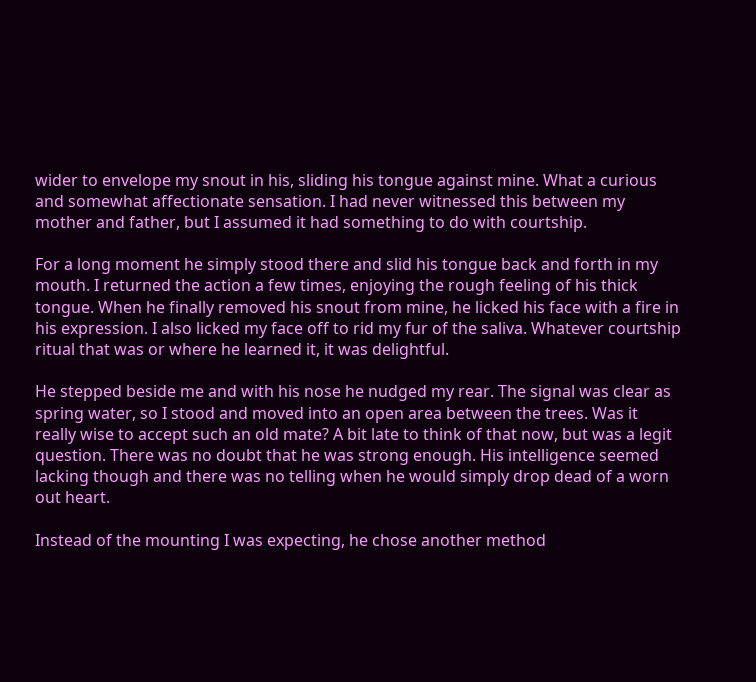wider to envelope my snout in his, sliding his tongue against mine. What a curious and somewhat affectionate sensation. I had never witnessed this between my mother and father, but I assumed it had something to do with courtship.

For a long moment he simply stood there and slid his tongue back and forth in my mouth. I returned the action a few times, enjoying the rough feeling of his thick tongue. When he finally removed his snout from mine, he licked his face with a fire in his expression. I also licked my face off to rid my fur of the saliva. Whatever courtship ritual that was or where he learned it, it was delightful.

He stepped beside me and with his nose he nudged my rear. The signal was clear as spring water, so I stood and moved into an open area between the trees. Was it really wise to accept such an old mate? A bit late to think of that now, but was a legit question. There was no doubt that he was strong enough. His intelligence seemed lacking though and there was no telling when he would simply drop dead of a worn out heart.

Instead of the mounting I was expecting, he chose another method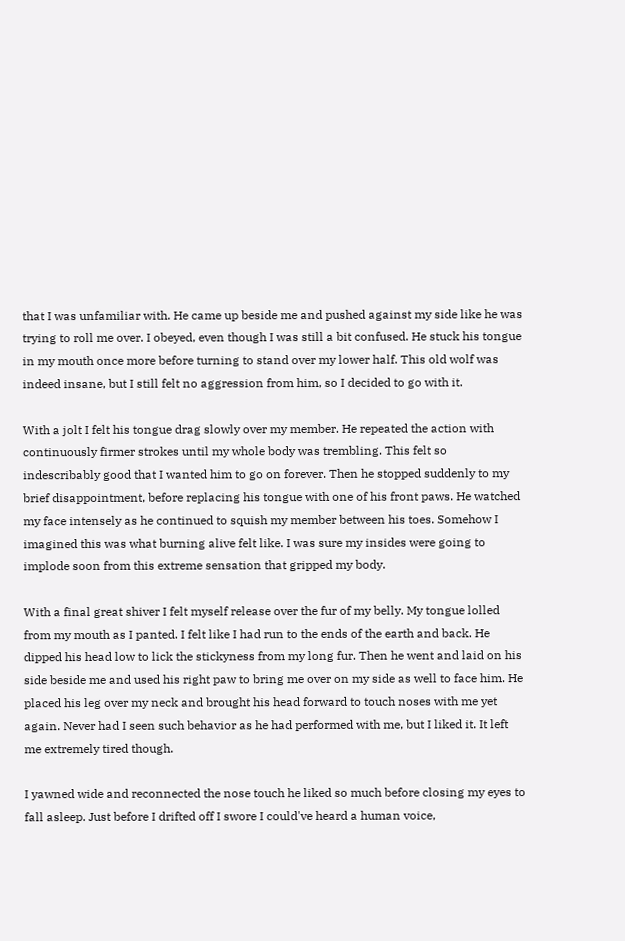that I was unfamiliar with. He came up beside me and pushed against my side like he was trying to roll me over. I obeyed, even though I was still a bit confused. He stuck his tongue in my mouth once more before turning to stand over my lower half. This old wolf was indeed insane, but I still felt no aggression from him, so I decided to go with it.

With a jolt I felt his tongue drag slowly over my member. He repeated the action with continuously firmer strokes until my whole body was trembling. This felt so indescribably good that I wanted him to go on forever. Then he stopped suddenly to my brief disappointment, before replacing his tongue with one of his front paws. He watched my face intensely as he continued to squish my member between his toes. Somehow I imagined this was what burning alive felt like. I was sure my insides were going to implode soon from this extreme sensation that gripped my body.

With a final great shiver I felt myself release over the fur of my belly. My tongue lolled from my mouth as I panted. I felt like I had run to the ends of the earth and back. He dipped his head low to lick the stickyness from my long fur. Then he went and laid on his side beside me and used his right paw to bring me over on my side as well to face him. He placed his leg over my neck and brought his head forward to touch noses with me yet again. Never had I seen such behavior as he had performed with me, but I liked it. It left me extremely tired though.

I yawned wide and reconnected the nose touch he liked so much before closing my eyes to fall asleep. Just before I drifted off I swore I could've heard a human voice,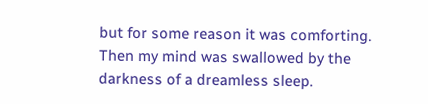but for some reason it was comforting. Then my mind was swallowed by the darkness of a dreamless sleep.